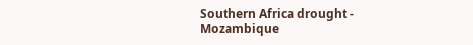Southern Africa drought - Mozambique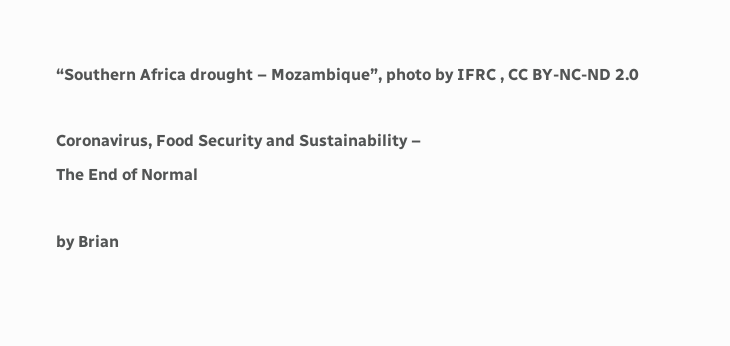“Southern Africa drought – Mozambique”, photo by IFRC , CC BY-NC-ND 2.0

Coronavirus, Food Security and Sustainability –
The End of Normal

by Brian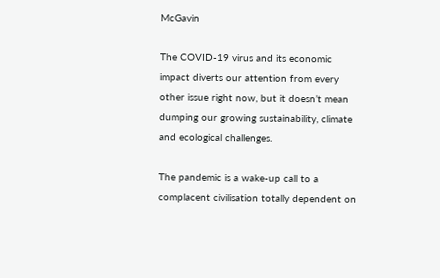McGavin

The COVID-19 virus and its economic impact diverts our attention from every other issue right now, but it doesn’t mean dumping our growing sustainability, climate and ecological challenges.

The pandemic is a wake-up call to a complacent civilisation totally dependent on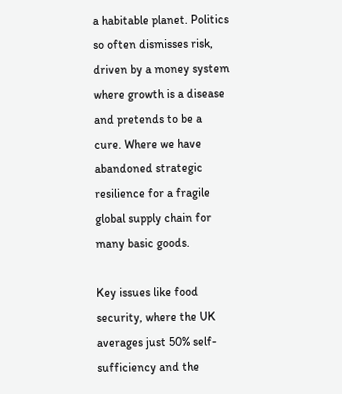a habitable planet. Politics so often dismisses risk, driven by a money system where growth is a disease and pretends to be a cure. Where we have abandoned strategic resilience for a fragile global supply chain for many basic goods.

Key issues like food security, where the UK averages just 50% self-sufficiency and the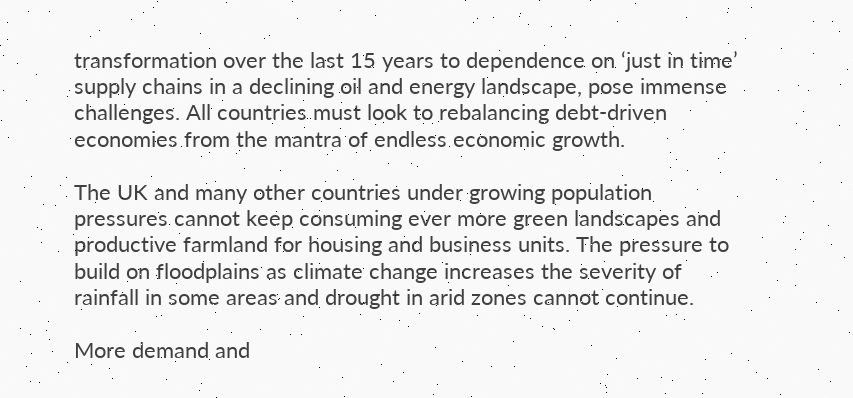transformation over the last 15 years to dependence on ‘just in time’ supply chains in a declining oil and energy landscape, pose immense challenges. All countries must look to rebalancing debt-driven economies from the mantra of endless economic growth.

The UK and many other countries under growing population pressures cannot keep consuming ever more green landscapes and productive farmland for housing and business units. The pressure to build on floodplains as climate change increases the severity of rainfall in some areas and drought in arid zones cannot continue.

More demand and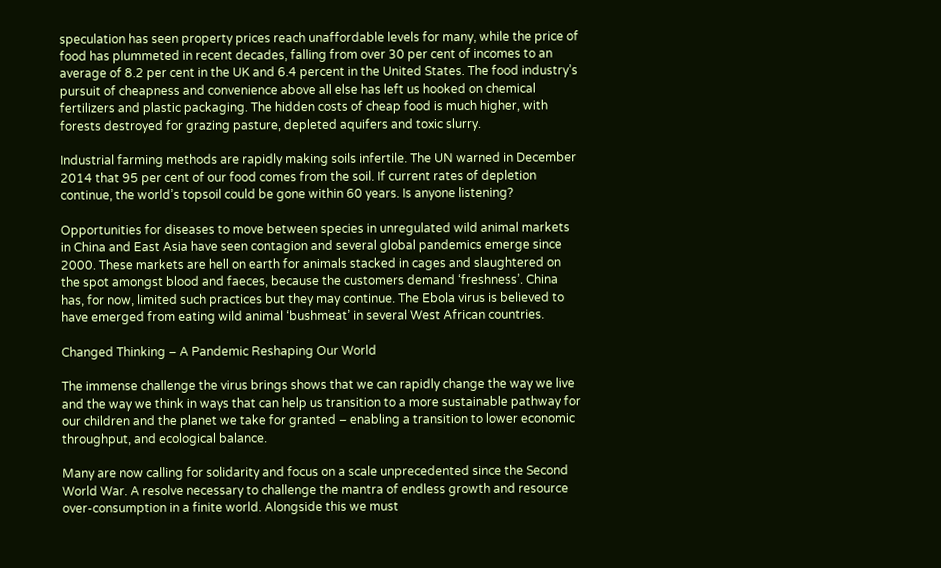speculation has seen property prices reach unaffordable levels for many, while the price of food has plummeted in recent decades, falling from over 30 per cent of incomes to an average of 8.2 per cent in the UK and 6.4 percent in the United States. The food industry’s pursuit of cheapness and convenience above all else has left us hooked on chemical fertilizers and plastic packaging. The hidden costs of cheap food is much higher, with forests destroyed for grazing pasture, depleted aquifers and toxic slurry.

Industrial farming methods are rapidly making soils infertile. The UN warned in December 2014 that 95 per cent of our food comes from the soil. If current rates of depletion continue, the world’s topsoil could be gone within 60 years. Is anyone listening?

Opportunities for diseases to move between species in unregulated wild animal markets in China and East Asia have seen contagion and several global pandemics emerge since 2000. These markets are hell on earth for animals stacked in cages and slaughtered on the spot amongst blood and faeces, because the customers demand ‘freshness’. China has, for now, limited such practices but they may continue. The Ebola virus is believed to have emerged from eating wild animal ‘bushmeat’ in several West African countries.

Changed Thinking – A Pandemic Reshaping Our World

The immense challenge the virus brings shows that we can rapidly change the way we live and the way we think in ways that can help us transition to a more sustainable pathway for our children and the planet we take for granted – enabling a transition to lower economic throughput, and ecological balance.

Many are now calling for solidarity and focus on a scale unprecedented since the Second World War. A resolve necessary to challenge the mantra of endless growth and resource over-consumption in a finite world. Alongside this we must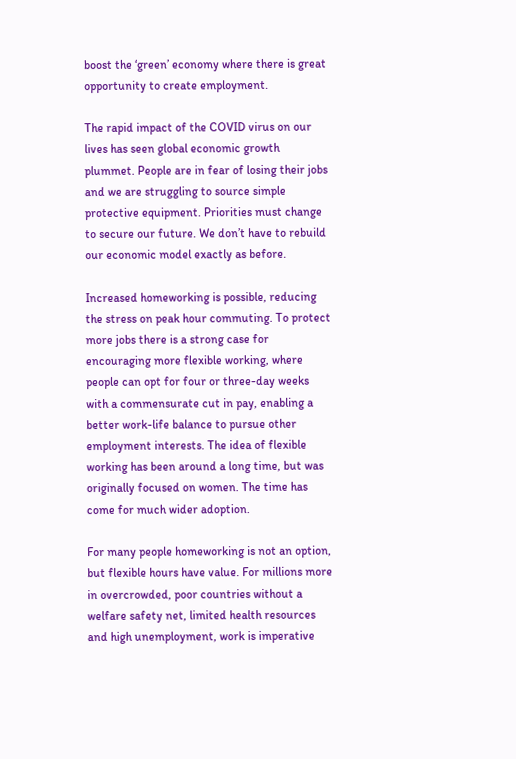boost the ‘green’ economy where there is great opportunity to create employment.

The rapid impact of the COVID virus on our lives has seen global economic growth plummet. People are in fear of losing their jobs and we are struggling to source simple protective equipment. Priorities must change to secure our future. We don’t have to rebuild our economic model exactly as before.

Increased homeworking is possible, reducing the stress on peak hour commuting. To protect more jobs there is a strong case for encouraging more flexible working, where people can opt for four or three-day weeks with a commensurate cut in pay, enabling a better work-life balance to pursue other employment interests. The idea of flexible working has been around a long time, but was originally focused on women. The time has come for much wider adoption.

For many people homeworking is not an option, but flexible hours have value. For millions more in overcrowded, poor countries without a welfare safety net, limited health resources and high unemployment, work is imperative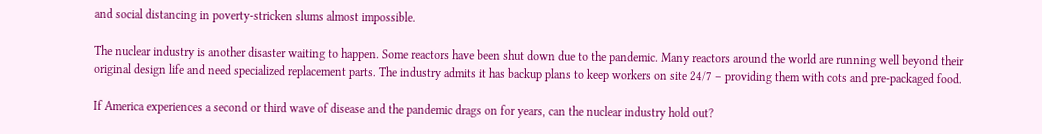and social distancing in poverty-stricken slums almost impossible.

The nuclear industry is another disaster waiting to happen. Some reactors have been shut down due to the pandemic. Many reactors around the world are running well beyond their original design life and need specialized replacement parts. The industry admits it has backup plans to keep workers on site 24/7 – providing them with cots and pre-packaged food.

If America experiences a second or third wave of disease and the pandemic drags on for years, can the nuclear industry hold out?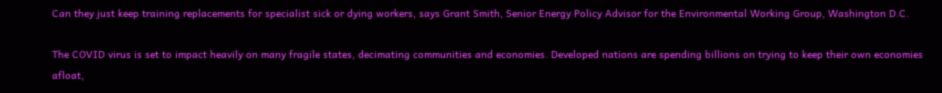Can they just keep training replacements for specialist sick or dying workers, says Grant Smith, Senior Energy Policy Advisor for the Environmental Working Group, Washington D.C.

The COVID virus is set to impact heavily on many fragile states, decimating communities and economies. Developed nations are spending billions on trying to keep their own economies afloat,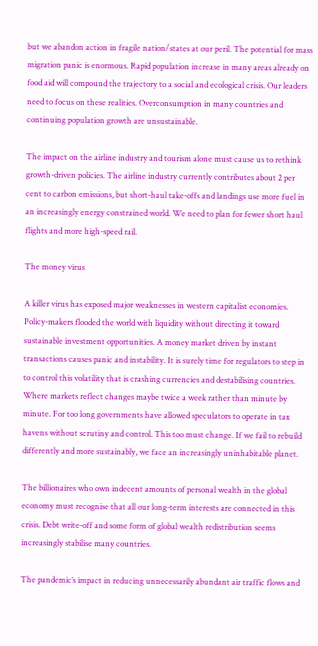but we abandon action in fragile nation/states at our peril. The potential for mass migration panic is enormous. Rapid population increase in many areas already on food aid will compound the trajectory to a social and ecological crisis. Our leaders need to focus on these realities. Overconsumption in many countries and continuing population growth are unsustainable.

The impact on the airline industry and tourism alone must cause us to rethink growth-driven policies. The airline industry currently contributes about 2 per cent to carbon emissions, but short-haul take-offs and landings use more fuel in an increasingly energy constrained world. We need to plan for fewer short haul flights and more high-speed rail.

The money virus

A killer virus has exposed major weaknesses in western capitalist economies. Policy-makers flooded the world with liquidity without directing it toward sustainable investment opportunities. A money market driven by instant transactions causes panic and instability. It is surely time for regulators to step in to control this volatility that is crashing currencies and destabilising countries. Where markets reflect changes maybe twice a week rather than minute by minute. For too long governments have allowed speculators to operate in tax havens without scrutiny and control. This too must change. If we fail to rebuild differently and more sustainably, we face an increasingly uninhabitable planet.

The billionaires who own indecent amounts of personal wealth in the global economy must recognise that all our long-term interests are connected in this crisis. Debt write-off and some form of global wealth redistribution seems increasingly stabilise many countries.

The pandemic’s impact in reducing unnecessarily abundant air traffic flows and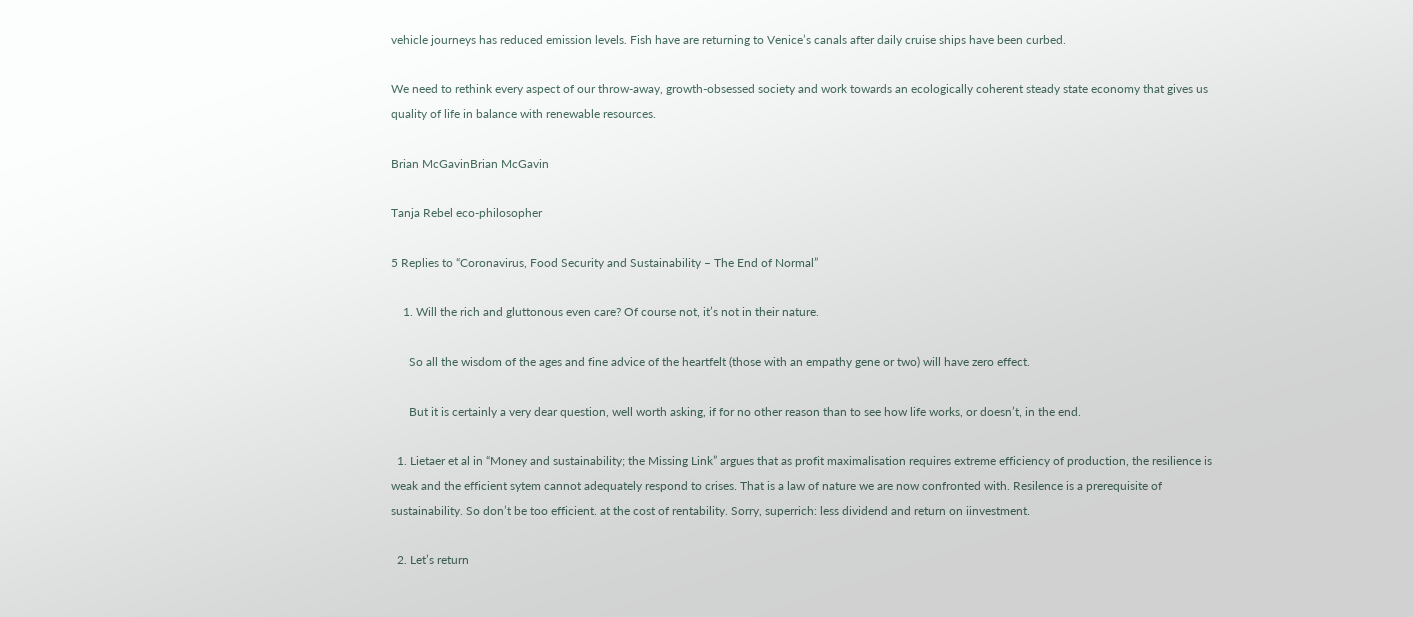vehicle journeys has reduced emission levels. Fish have are returning to Venice’s canals after daily cruise ships have been curbed.

We need to rethink every aspect of our throw-away, growth-obsessed society and work towards an ecologically coherent steady state economy that gives us quality of life in balance with renewable resources.

Brian McGavinBrian McGavin

Tanja Rebel eco-philosopher

5 Replies to “Coronavirus, Food Security and Sustainability – The End of Normal”

    1. Will the rich and gluttonous even care? Of course not, it’s not in their nature.

      So all the wisdom of the ages and fine advice of the heartfelt (those with an empathy gene or two) will have zero effect.

      But it is certainly a very dear question, well worth asking, if for no other reason than to see how life works, or doesn’t, in the end.

  1. Lietaer et al in “Money and sustainability; the Missing Link” argues that as profit maximalisation requires extreme efficiency of production, the resilience is weak and the efficient sytem cannot adequately respond to crises. That is a law of nature we are now confronted with. Resilence is a prerequisite of sustainability. So don’t be too efficient. at the cost of rentability. Sorry, superrich: less dividend and return on iinvestment.

  2. Let’s return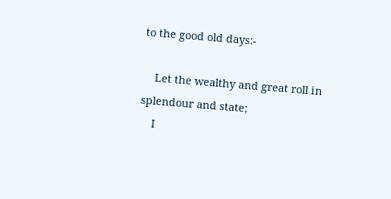to the good old days:-

    Let the wealthy and great roll in splendour and state;
    I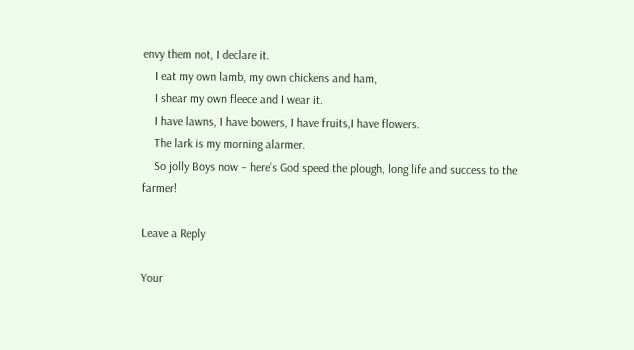envy them not, I declare it.
    I eat my own lamb, my own chickens and ham,
    I shear my own fleece and I wear it.
    I have lawns, I have bowers, I have fruits,I have flowers.
    The lark is my morning alarmer.
    So jolly Boys now – here’s God speed the plough, long life and success to the farmer!

Leave a Reply

Your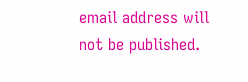email address will not be published.